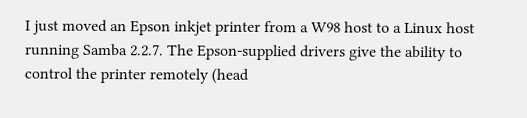I just moved an Epson inkjet printer from a W98 host to a Linux host
running Samba 2.2.7. The Epson-supplied drivers give the ability to
control the printer remotely (head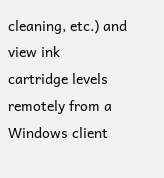cleaning, etc.) and view ink
cartridge levels remotely from a Windows client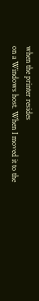when the printer resides
on a Windows host. When I moved it to the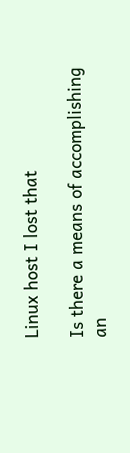Linux host I lost that

Is there a means of accomplishing an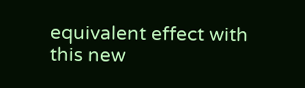equivalent effect with this new